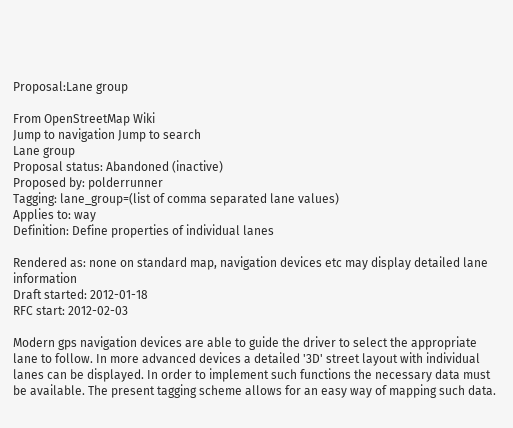Proposal:Lane group

From OpenStreetMap Wiki
Jump to navigation Jump to search
Lane group
Proposal status: Abandoned (inactive)
Proposed by: polderrunner
Tagging: lane_group=(list of comma separated lane values)
Applies to: way
Definition: Define properties of individual lanes

Rendered as: none on standard map, navigation devices etc may display detailed lane information
Draft started: 2012-01-18
RFC start: 2012-02-03

Modern gps navigation devices are able to guide the driver to select the appropriate lane to follow. In more advanced devices a detailed '3D' street layout with individual lanes can be displayed. In order to implement such functions the necessary data must be available. The present tagging scheme allows for an easy way of mapping such data.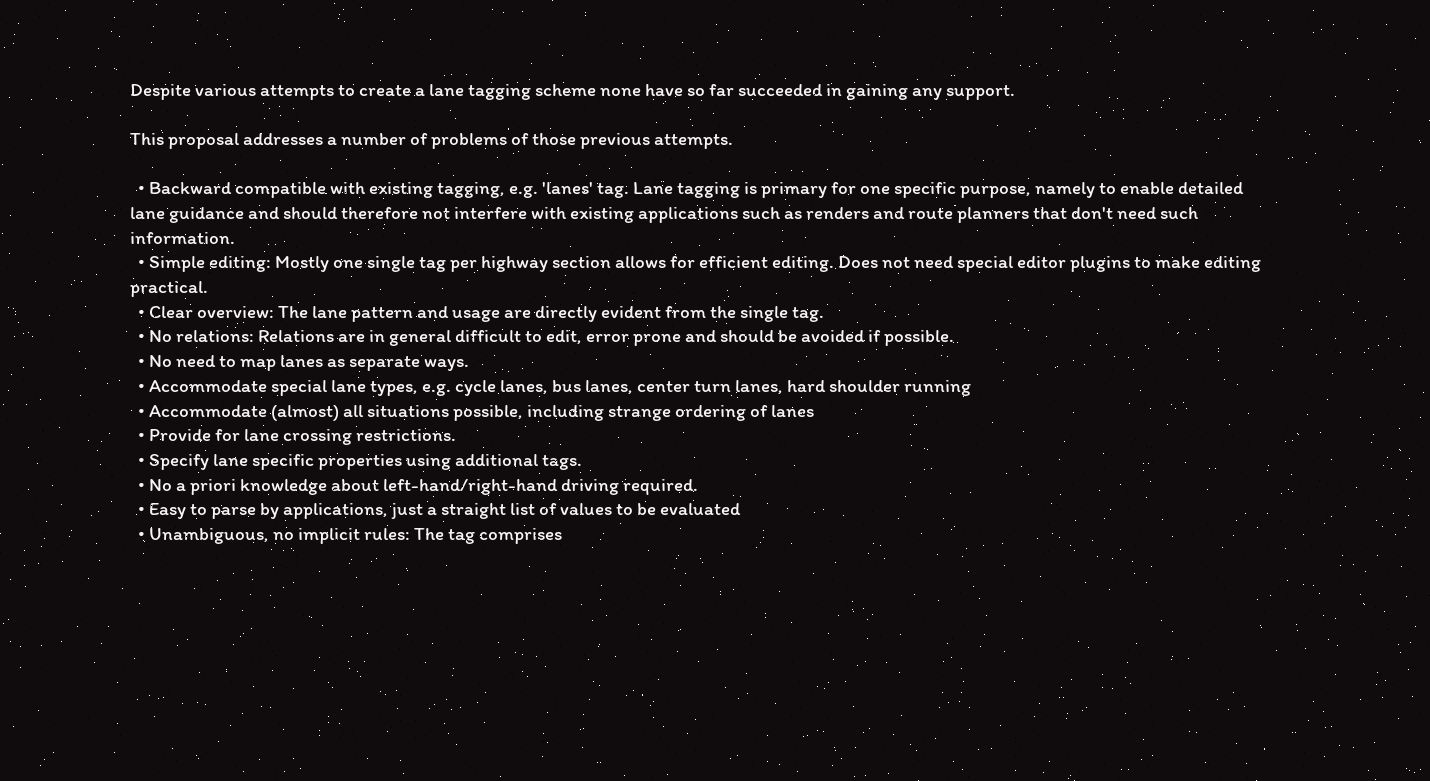Despite various attempts to create a lane tagging scheme none have so far succeeded in gaining any support.

This proposal addresses a number of problems of those previous attempts.

  • Backward compatible with existing tagging, e.g. 'lanes' tag. Lane tagging is primary for one specific purpose, namely to enable detailed lane guidance and should therefore not interfere with existing applications such as renders and route planners that don't need such information.
  • Simple editing: Mostly one single tag per highway section allows for efficient editing. Does not need special editor plugins to make editing practical.
  • Clear overview: The lane pattern and usage are directly evident from the single tag.
  • No relations: Relations are in general difficult to edit, error prone and should be avoided if possible.
  • No need to map lanes as separate ways.
  • Accommodate special lane types, e.g. cycle lanes, bus lanes, center turn lanes, hard shoulder running
  • Accommodate (almost) all situations possible, including strange ordering of lanes
  • Provide for lane crossing restrictions.
  • Specify lane specific properties using additional tags.
  • No a priori knowledge about left-hand/right-hand driving required.
  • Easy to parse by applications, just a straight list of values to be evaluated
  • Unambiguous, no implicit rules: The tag comprises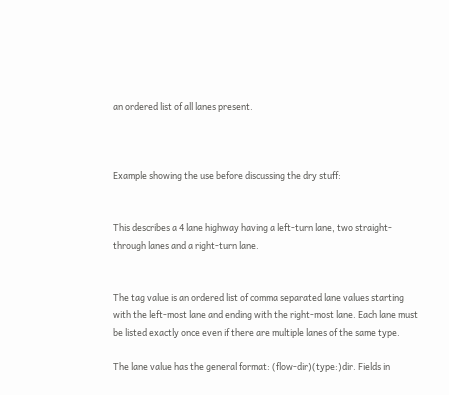an ordered list of all lanes present.



Example showing the use before discussing the dry stuff:


This describes a 4 lane highway having a left-turn lane, two straight-through lanes and a right-turn lane.


The tag value is an ordered list of comma separated lane values starting with the left-most lane and ending with the right-most lane. Each lane must be listed exactly once even if there are multiple lanes of the same type.

The lane value has the general format: (flow-dir)(type:)dir. Fields in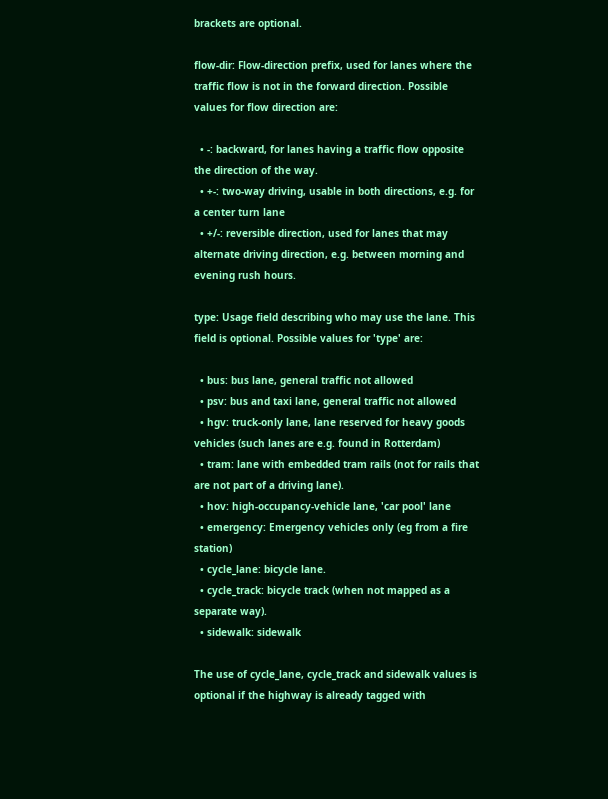brackets are optional.

flow-dir: Flow-direction prefix, used for lanes where the traffic flow is not in the forward direction. Possible values for flow direction are:

  • -: backward, for lanes having a traffic flow opposite the direction of the way.
  • +-: two-way driving, usable in both directions, e.g. for a center turn lane
  • +/-: reversible direction, used for lanes that may alternate driving direction, e.g. between morning and evening rush hours.

type: Usage field describing who may use the lane. This field is optional. Possible values for 'type' are:

  • bus: bus lane, general traffic not allowed
  • psv: bus and taxi lane, general traffic not allowed
  • hgv: truck-only lane, lane reserved for heavy goods vehicles (such lanes are e.g. found in Rotterdam)
  • tram: lane with embedded tram rails (not for rails that are not part of a driving lane).
  • hov: high-occupancy-vehicle lane, 'car pool' lane
  • emergency: Emergency vehicles only (eg from a fire station)
  • cycle_lane: bicycle lane.
  • cycle_track: bicycle track (when not mapped as a separate way).
  • sidewalk: sidewalk

The use of cycle_lane, cycle_track and sidewalk values is optional if the highway is already tagged with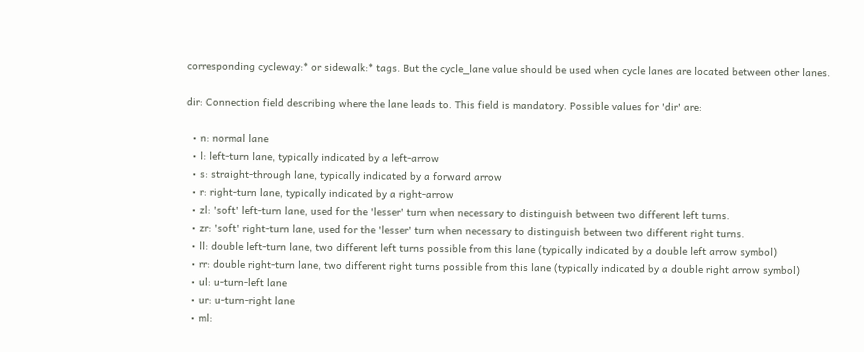corresponding cycleway:* or sidewalk:* tags. But the cycle_lane value should be used when cycle lanes are located between other lanes.

dir: Connection field describing where the lane leads to. This field is mandatory. Possible values for 'dir' are:

  • n: normal lane
  • l: left-turn lane, typically indicated by a left-arrow
  • s: straight-through lane, typically indicated by a forward arrow
  • r: right-turn lane, typically indicated by a right-arrow
  • zl: 'soft' left-turn lane, used for the 'lesser' turn when necessary to distinguish between two different left turns.
  • zr: 'soft' right-turn lane, used for the 'lesser' turn when necessary to distinguish between two different right turns.
  • ll: double left-turn lane, two different left turns possible from this lane (typically indicated by a double left arrow symbol)
  • rr: double right-turn lane, two different right turns possible from this lane (typically indicated by a double right arrow symbol)
  • ul: u-turn-left lane
  • ur: u-turn-right lane
  • ml: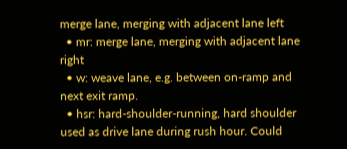merge lane, merging with adjacent lane left
  • mr: merge lane, merging with adjacent lane right
  • w: weave lane, e.g. between on-ramp and next exit ramp.
  • hsr: hard-shoulder-running, hard shoulder used as drive lane during rush hour. Could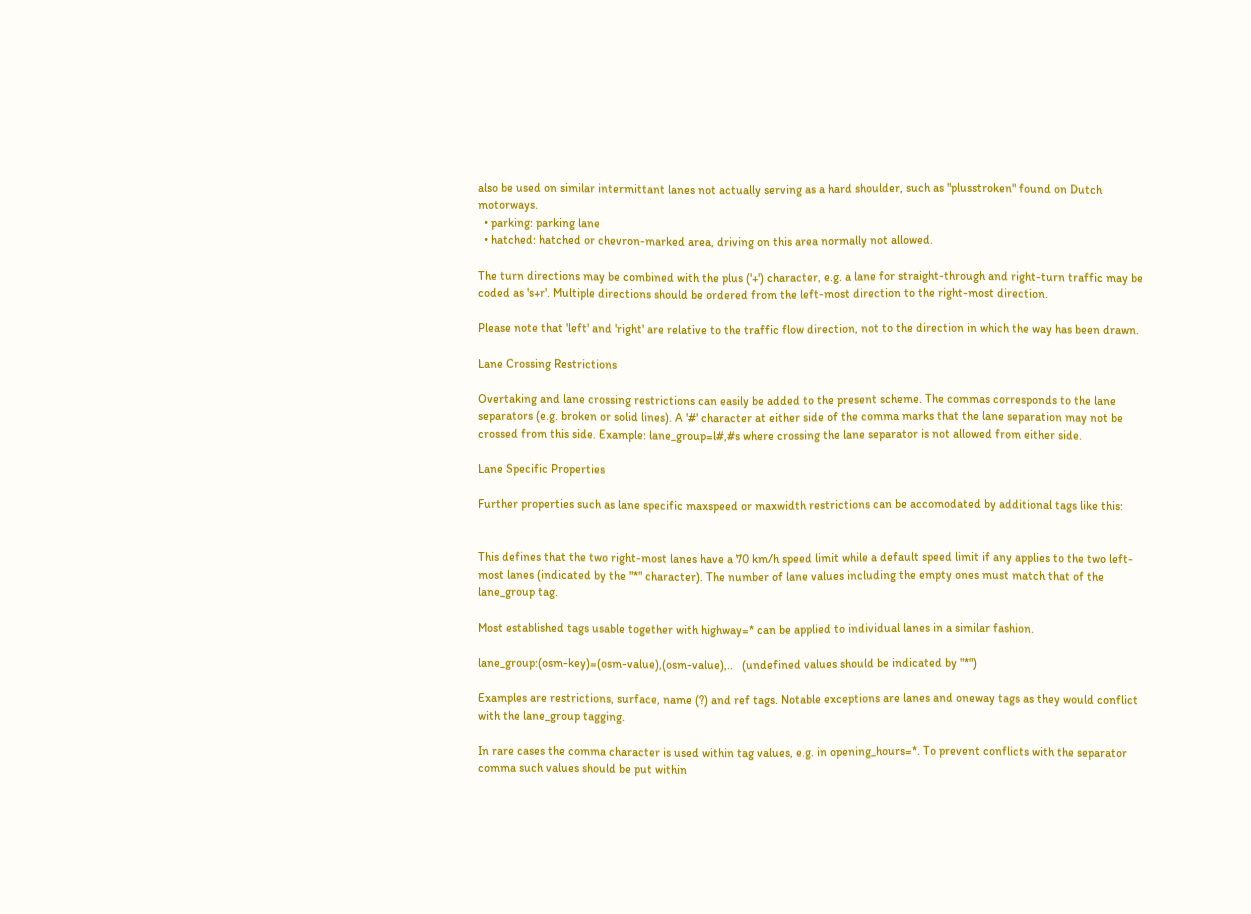also be used on similar intermittant lanes not actually serving as a hard shoulder, such as "plusstroken" found on Dutch motorways.
  • parking: parking lane
  • hatched: hatched or chevron-marked area, driving on this area normally not allowed.

The turn directions may be combined with the plus ('+') character, e.g. a lane for straight-through and right-turn traffic may be coded as 's+r'. Multiple directions should be ordered from the left-most direction to the right-most direction.

Please note that 'left' and 'right' are relative to the traffic flow direction, not to the direction in which the way has been drawn.

Lane Crossing Restrictions

Overtaking and lane crossing restrictions can easily be added to the present scheme. The commas corresponds to the lane separators (e.g. broken or solid lines). A '#' character at either side of the comma marks that the lane separation may not be crossed from this side. Example: lane_group=l#,#s where crossing the lane separator is not allowed from either side.

Lane Specific Properties

Further properties such as lane specific maxspeed or maxwidth restrictions can be accomodated by additional tags like this:


This defines that the two right-most lanes have a 70 km/h speed limit while a default speed limit if any applies to the two left-most lanes (indicated by the "*" character). The number of lane values including the empty ones must match that of the lane_group tag.

Most established tags usable together with highway=* can be applied to individual lanes in a similar fashion.

lane_group:(osm-key)=(osm-value),(osm-value),..   (undefined values should be indicated by "*")

Examples are restrictions, surface, name (?) and ref tags. Notable exceptions are lanes and oneway tags as they would conflict with the lane_group tagging.

In rare cases the comma character is used within tag values, e.g. in opening_hours=*. To prevent conflicts with the separator comma such values should be put within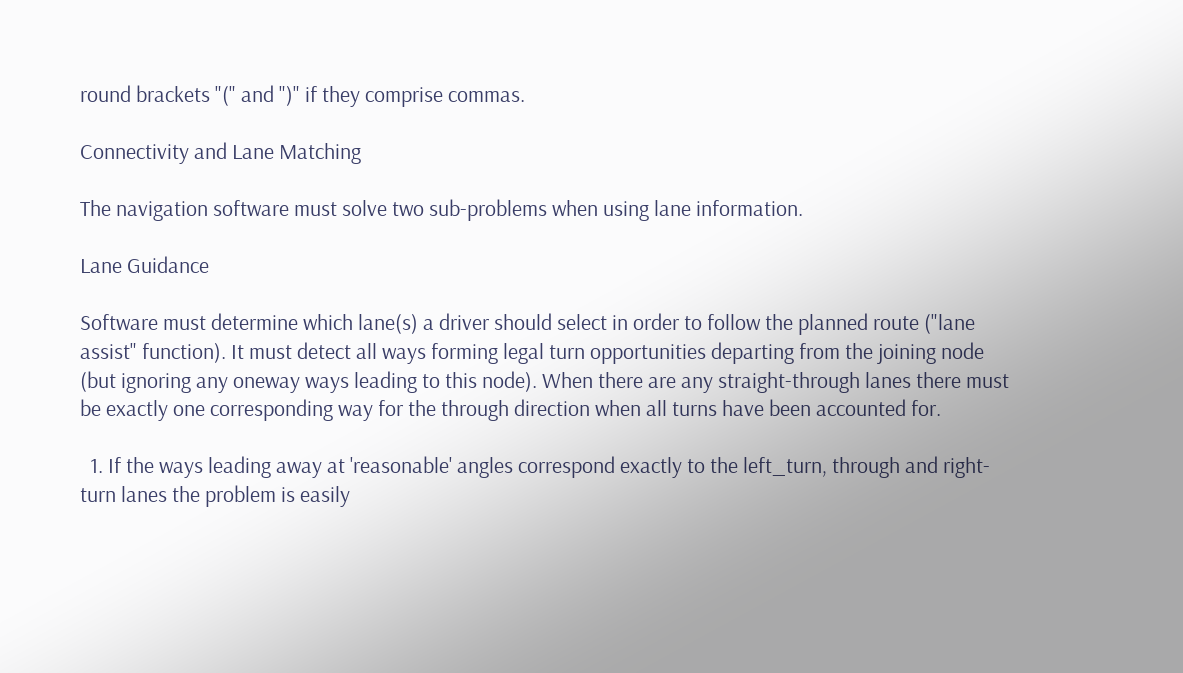round brackets "(" and ")" if they comprise commas.

Connectivity and Lane Matching

The navigation software must solve two sub-problems when using lane information.

Lane Guidance

Software must determine which lane(s) a driver should select in order to follow the planned route ("lane assist" function). It must detect all ways forming legal turn opportunities departing from the joining node (but ignoring any oneway ways leading to this node). When there are any straight-through lanes there must be exactly one corresponding way for the through direction when all turns have been accounted for.

  1. If the ways leading away at 'reasonable' angles correspond exactly to the left_turn, through and right-turn lanes the problem is easily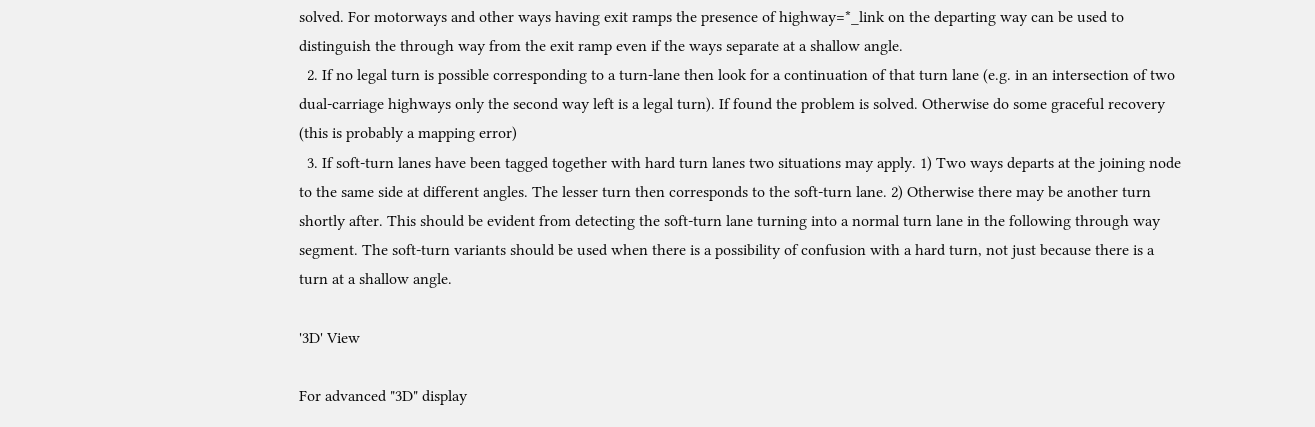solved. For motorways and other ways having exit ramps the presence of highway=*_link on the departing way can be used to distinguish the through way from the exit ramp even if the ways separate at a shallow angle.
  2. If no legal turn is possible corresponding to a turn-lane then look for a continuation of that turn lane (e.g. in an intersection of two dual-carriage highways only the second way left is a legal turn). If found the problem is solved. Otherwise do some graceful recovery (this is probably a mapping error)
  3. If soft-turn lanes have been tagged together with hard turn lanes two situations may apply. 1) Two ways departs at the joining node to the same side at different angles. The lesser turn then corresponds to the soft-turn lane. 2) Otherwise there may be another turn shortly after. This should be evident from detecting the soft-turn lane turning into a normal turn lane in the following through way segment. The soft-turn variants should be used when there is a possibility of confusion with a hard turn, not just because there is a turn at a shallow angle.

'3D' View

For advanced "3D" display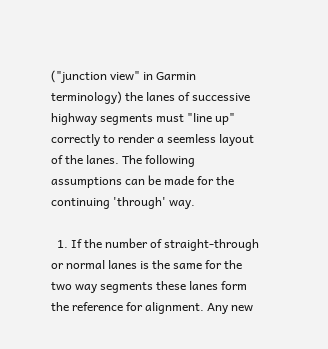("junction view" in Garmin terminology) the lanes of successive highway segments must "line up" correctly to render a seemless layout of the lanes. The following assumptions can be made for the continuing 'through' way.

  1. If the number of straight-through or normal lanes is the same for the two way segments these lanes form the reference for alignment. Any new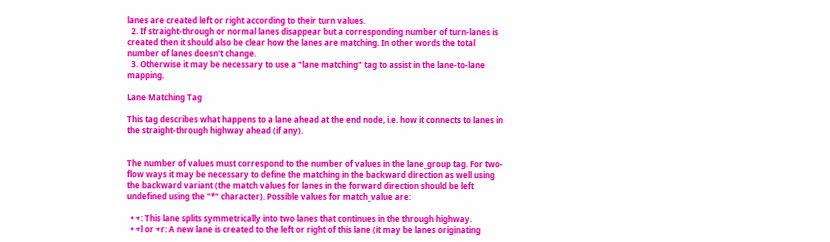lanes are created left or right according to their turn values.
  2. If straight-through or normal lanes disappear but a corresponding number of turn-lanes is created then it should also be clear how the lanes are matching. In other words the total number of lanes doesn't change.
  3. Otherwise it may be necessary to use a "lane matching" tag to assist in the lane-to-lane mapping.

Lane Matching Tag

This tag describes what happens to a lane ahead at the end node, i.e. how it connects to lanes in the straight-through highway ahead (if any).


The number of values must correspond to the number of values in the lane_group tag. For two-flow ways it may be necessary to define the matching in the backward direction as well using the backward variant (the match values for lanes in the forward direction should be left undefined using the "*" character). Possible values for match_value are:

  • +: This lane splits symmetrically into two lanes that continues in the through highway.
  • +l or +r: A new lane is created to the left or right of this lane (it may be lanes originating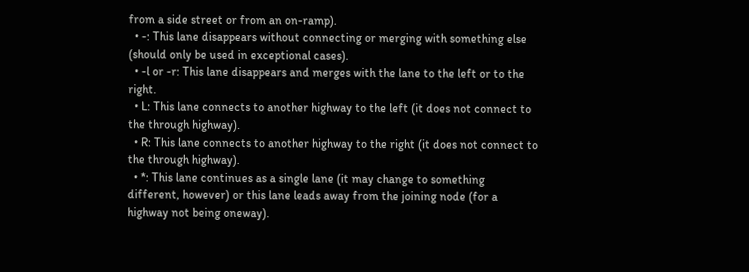from a side street or from an on-ramp).
  • -: This lane disappears without connecting or merging with something else (should only be used in exceptional cases).
  • -l or -r: This lane disappears and merges with the lane to the left or to the right.
  • L: This lane connects to another highway to the left (it does not connect to the through highway).
  • R: This lane connects to another highway to the right (it does not connect to the through highway).
  • *: This lane continues as a single lane (it may change to something different, however) or this lane leads away from the joining node (for a highway not being oneway).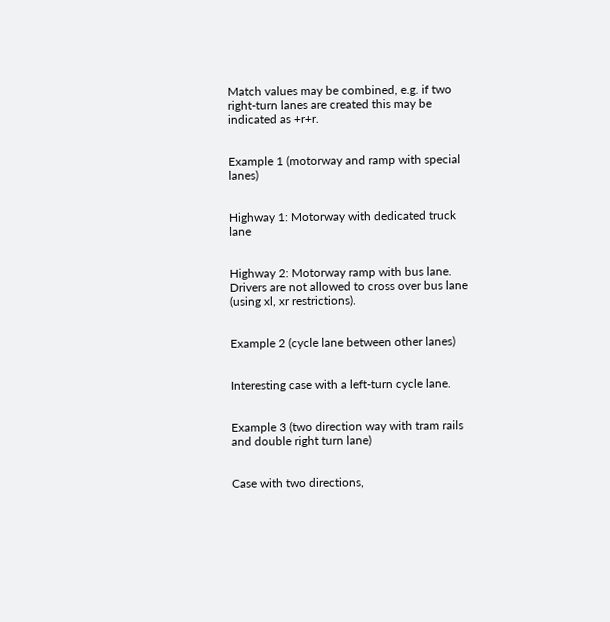Match values may be combined, e.g. if two right-turn lanes are created this may be indicated as +r+r.


Example 1 (motorway and ramp with special lanes)


Highway 1: Motorway with dedicated truck lane


Highway 2: Motorway ramp with bus lane. Drivers are not allowed to cross over bus lane (using xl, xr restrictions).


Example 2 (cycle lane between other lanes)


Interesting case with a left-turn cycle lane.


Example 3 (two direction way with tram rails and double right turn lane)


Case with two directions,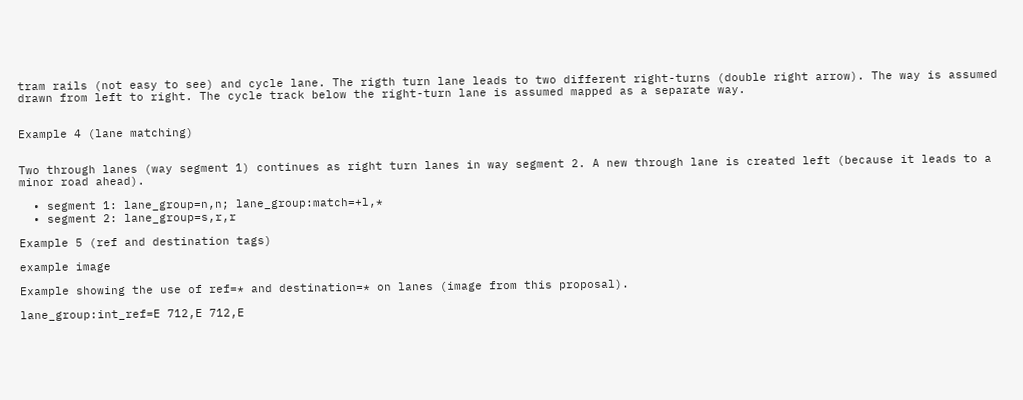tram rails (not easy to see) and cycle lane. The rigth turn lane leads to two different right-turns (double right arrow). The way is assumed drawn from left to right. The cycle track below the right-turn lane is assumed mapped as a separate way.


Example 4 (lane matching)


Two through lanes (way segment 1) continues as right turn lanes in way segment 2. A new through lane is created left (because it leads to a minor road ahead).

  • segment 1: lane_group=n,n; lane_group:match=+l,*
  • segment 2: lane_group=s,r,r

Example 5 (ref and destination tags)

example image

Example showing the use of ref=* and destination=* on lanes (image from this proposal).

lane_group:int_ref=E 712,E 712,E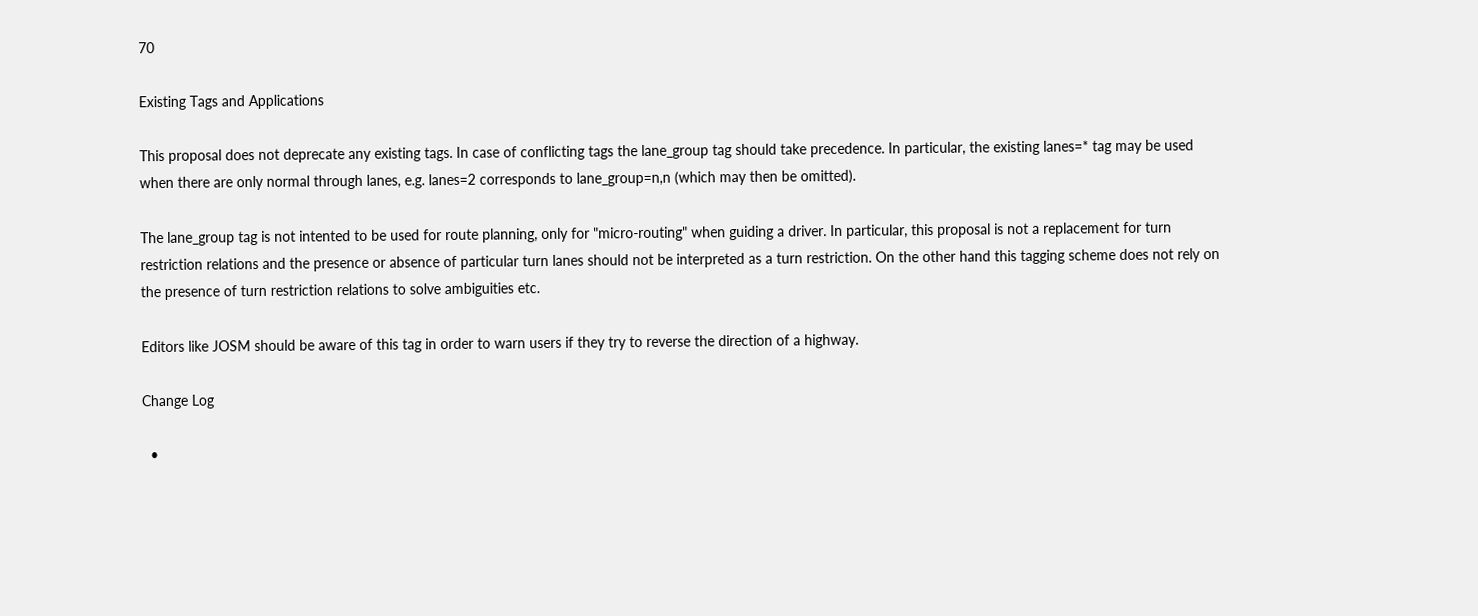70

Existing Tags and Applications

This proposal does not deprecate any existing tags. In case of conflicting tags the lane_group tag should take precedence. In particular, the existing lanes=* tag may be used when there are only normal through lanes, e.g. lanes=2 corresponds to lane_group=n,n (which may then be omitted).

The lane_group tag is not intented to be used for route planning, only for "micro-routing" when guiding a driver. In particular, this proposal is not a replacement for turn restriction relations and the presence or absence of particular turn lanes should not be interpreted as a turn restriction. On the other hand this tagging scheme does not rely on the presence of turn restriction relations to solve ambiguities etc.

Editors like JOSM should be aware of this tag in order to warn users if they try to reverse the direction of a highway.

Change Log

  •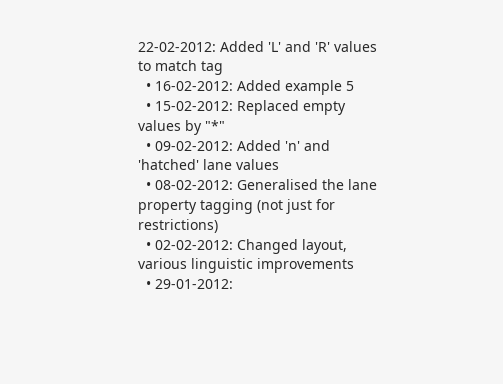22-02-2012: Added 'L' and 'R' values to match tag
  • 16-02-2012: Added example 5
  • 15-02-2012: Replaced empty values by "*"
  • 09-02-2012: Added 'n' and 'hatched' lane values
  • 08-02-2012: Generalised the lane property tagging (not just for restrictions)
  • 02-02-2012: Changed layout, various linguistic improvements
  • 29-01-2012: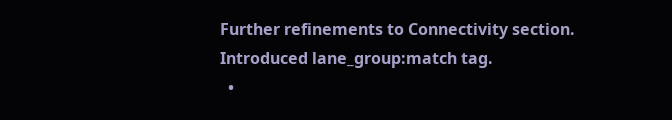Further refinements to Connectivity section. Introduced lane_group:match tag.
  •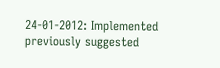24-01-2012: Implemented previously suggested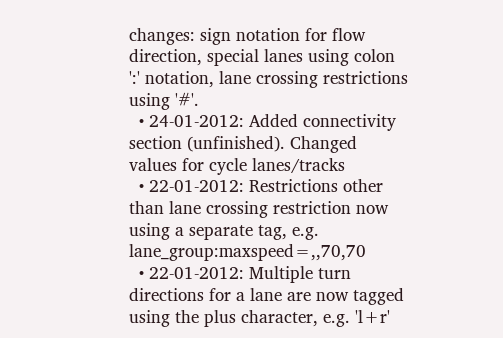changes: sign notation for flow direction, special lanes using colon ':' notation, lane crossing restrictions using '#'.
  • 24-01-2012: Added connectivity section (unfinished). Changed values for cycle lanes/tracks
  • 22-01-2012: Restrictions other than lane crossing restriction now using a separate tag, e.g. lane_group:maxspeed=,,70,70
  • 22-01-2012: Multiple turn directions for a lane are now tagged using the plus character, e.g. 'l+r'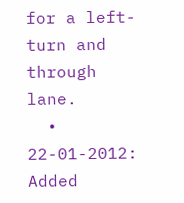for a left-turn and through lane.
  • 22-01-2012: Added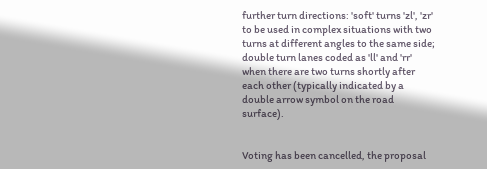further turn directions: 'soft' turns 'zl', 'zr' to be used in complex situations with two turns at different angles to the same side; double turn lanes coded as 'll' and 'rr' when there are two turns shortly after each other (typically indicated by a double arrow symbol on the road surface).


Voting has been cancelled, the proposal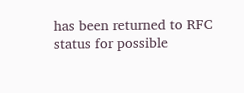has been returned to RFC status for possible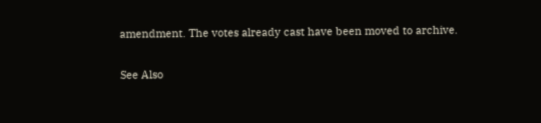amendment. The votes already cast have been moved to archive.

See Also